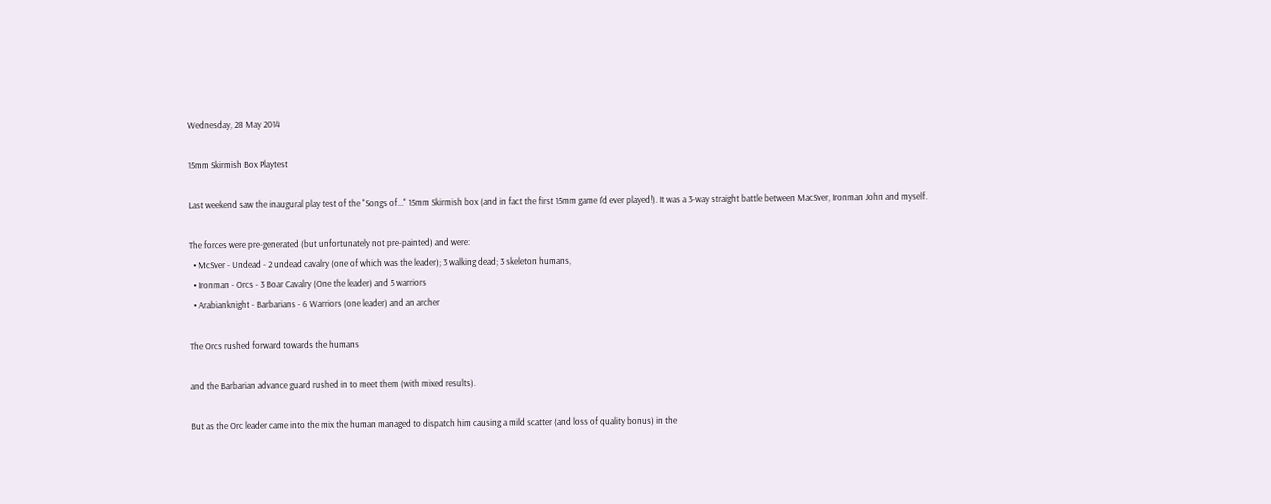Wednesday, 28 May 2014

15mm Skirmish Box Playtest

Last weekend saw the inaugural play test of the "Songs of..." 15mm Skirmish box (and in fact the first 15mm game I'd ever played!). It was a 3-way straight battle between MacSver, Ironman John and myself.

The forces were pre-generated (but unfortunately not pre-painted) and were:
  • McSver - Undead - 2 undead cavalry (one of which was the leader); 3 walking dead; 3 skeleton humans,
  • Ironman - Orcs - 3 Boar Cavalry (One the leader) and 5 warriors
  • Arabianknight - Barbarians - 6 Warriors (one leader) and an archer

The Orcs rushed forward towards the humans

and the Barbarian advance guard rushed in to meet them (with mixed results).

But as the Orc leader came into the mix the human managed to dispatch him causing a mild scatter (and loss of quality bonus) in the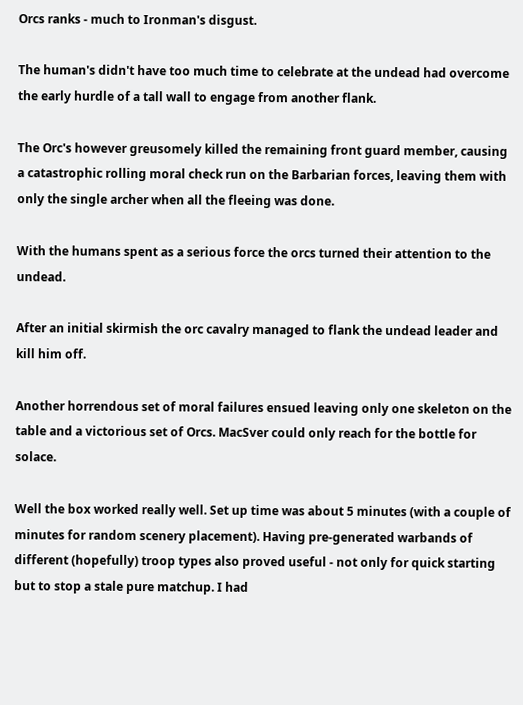Orcs ranks - much to Ironman's disgust.

The human's didn't have too much time to celebrate at the undead had overcome the early hurdle of a tall wall to engage from another flank.

The Orc's however greusomely killed the remaining front guard member, causing a catastrophic rolling moral check run on the Barbarian forces, leaving them with only the single archer when all the fleeing was done.

With the humans spent as a serious force the orcs turned their attention to the undead.

After an initial skirmish the orc cavalry managed to flank the undead leader and kill him off.

Another horrendous set of moral failures ensued leaving only one skeleton on the table and a victorious set of Orcs. MacSver could only reach for the bottle for solace.

Well the box worked really well. Set up time was about 5 minutes (with a couple of minutes for random scenery placement). Having pre-generated warbands of different (hopefully) troop types also proved useful - not only for quick starting but to stop a stale pure matchup. I had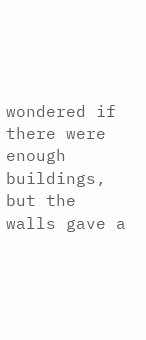wondered if there were enough buildings, but the walls gave a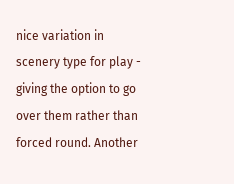nice variation in scenery type for play - giving the option to go over them rather than forced round. Another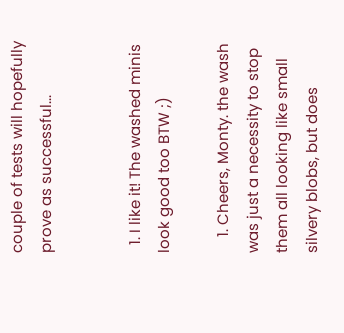couple of tests will hopefully prove as successful...


  1. I like it! The washed minis look good too BTW ;)

    1. Cheers, Monty. the wash was just a necessity to stop them all looking like small silvery blobs, but does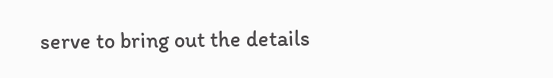serve to bring out the details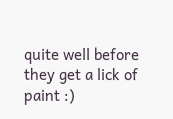quite well before they get a lick of paint :)